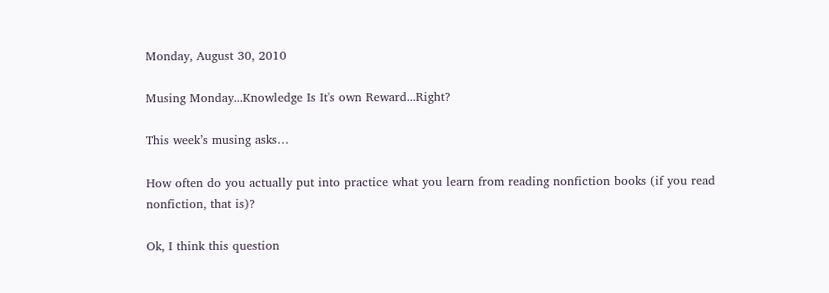Monday, August 30, 2010

Musing Monday...Knowledge Is It's own Reward...Right?

This week’s musing asks…

How often do you actually put into practice what you learn from reading nonfiction books (if you read nonfiction, that is)?

Ok, I think this question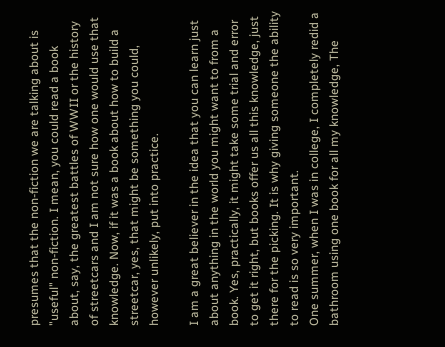presumes that the non-fiction we are talking about is "useful" non-fiction. I mean, you could read a book about, say, the greatest battles of WWII or the history of streetcars and I am not sure how one would use that knowledge. Now, if it was a book about how to build a streetcar, yes, that might be something you could, however unlikely, put into practice.

I am a great believer in the idea that you can learn just about anything in the world you might want to from a book. Yes, practically, it might take some trial and error to get it right, but books offer us all this knowledge, just there for the picking. It is why giving someone the ability to read is so very important.
One summer, when I was in college, I completely redid a bathroom using one book for all my knowledge, The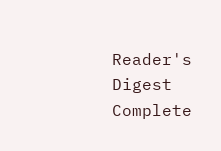Reader's Digest Complete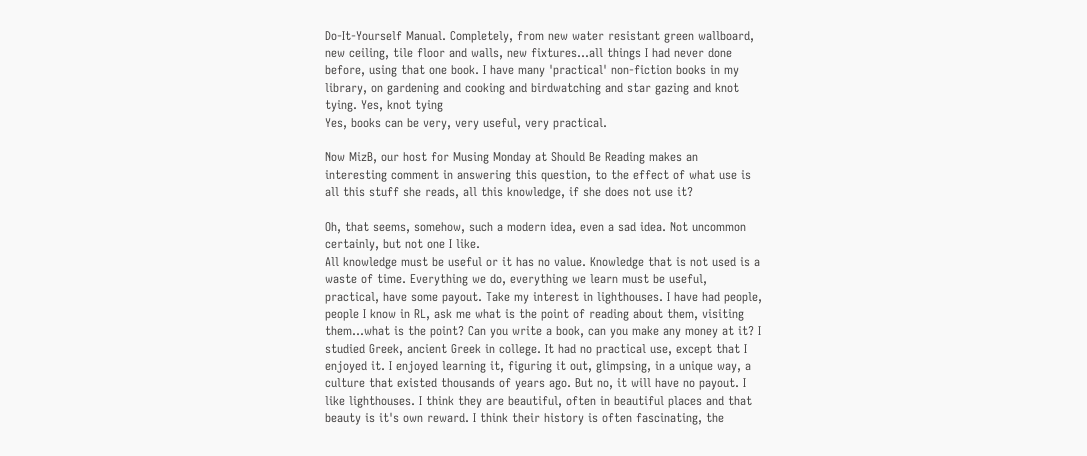Do-It-Yourself Manual. Completely, from new water resistant green wallboard, new ceiling, tile floor and walls, new fixtures...all things I had never done before, using that one book. I have many 'practical' non-fiction books in my library, on gardening and cooking and birdwatching and star gazing and knot tying. Yes, knot tying
Yes, books can be very, very useful, very practical.

Now MizB, our host for Musing Monday at Should Be Reading makes an interesting comment in answering this question, to the effect of what use is all this stuff she reads, all this knowledge, if she does not use it?

Oh, that seems, somehow, such a modern idea, even a sad idea. Not uncommon certainly, but not one I like.
All knowledge must be useful or it has no value. Knowledge that is not used is a waste of time. Everything we do, everything we learn must be useful, practical, have some payout. Take my interest in lighthouses. I have had people, people I know in RL, ask me what is the point of reading about them, visiting them...what is the point? Can you write a book, can you make any money at it? I studied Greek, ancient Greek in college. It had no practical use, except that I enjoyed it. I enjoyed learning it, figuring it out, glimpsing, in a unique way, a culture that existed thousands of years ago. But no, it will have no payout. I like lighthouses. I think they are beautiful, often in beautiful places and that beauty is it's own reward. I think their history is often fascinating, the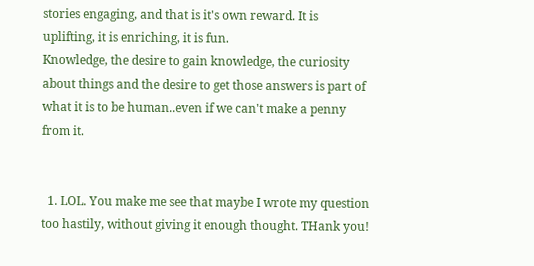stories engaging, and that is it's own reward. It is uplifting, it is enriching, it is fun.
Knowledge, the desire to gain knowledge, the curiosity about things and the desire to get those answers is part of what it is to be human..even if we can't make a penny from it.


  1. LOL. You make me see that maybe I wrote my question too hastily, without giving it enough thought. THank you!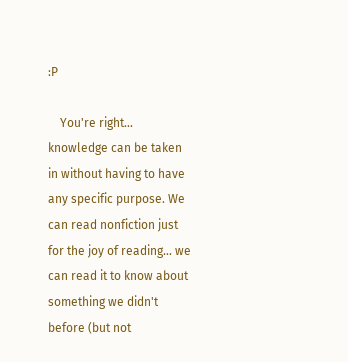:P

    You're right... knowledge can be taken in without having to have any specific purpose. We can read nonfiction just for the joy of reading... we can read it to know about something we didn't before (but not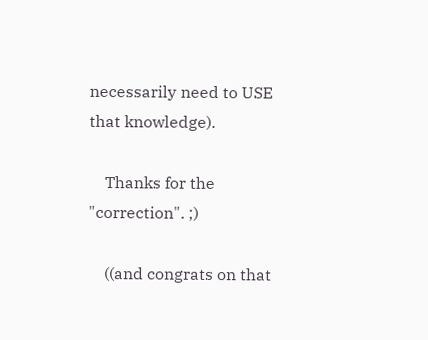necessarily need to USE that knowledge).

    Thanks for the "correction". ;)

    ((and congrats on that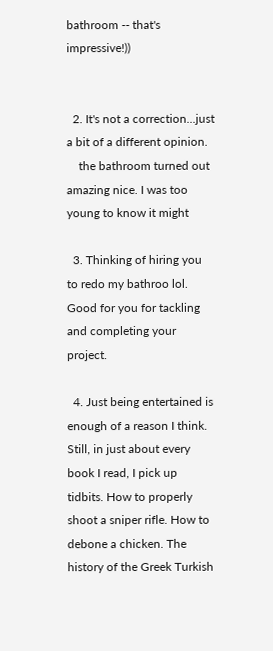bathroom -- that's impressive!))


  2. It's not a correction...just a bit of a different opinion.
    the bathroom turned out amazing nice. I was too young to know it might

  3. Thinking of hiring you to redo my bathroo lol. Good for you for tackling and completing your project.

  4. Just being entertained is enough of a reason I think. Still, in just about every book I read, I pick up tidbits. How to properly shoot a sniper rifle. How to debone a chicken. The history of the Greek Turkish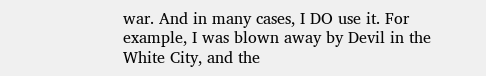war. And in many cases, I DO use it. For example, I was blown away by Devil in the White City, and the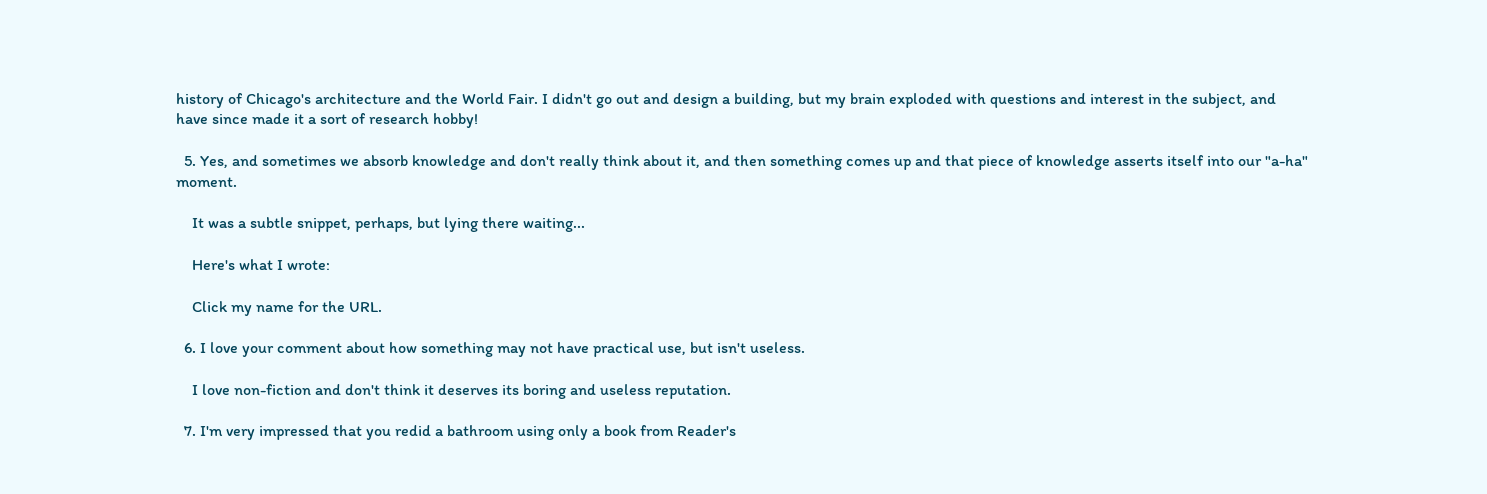history of Chicago's architecture and the World Fair. I didn't go out and design a building, but my brain exploded with questions and interest in the subject, and have since made it a sort of research hobby!

  5. Yes, and sometimes we absorb knowledge and don't really think about it, and then something comes up and that piece of knowledge asserts itself into our "a-ha" moment.

    It was a subtle snippet, perhaps, but lying there waiting...

    Here's what I wrote:

    Click my name for the URL.

  6. I love your comment about how something may not have practical use, but isn't useless.

    I love non-fiction and don't think it deserves its boring and useless reputation.

  7. I'm very impressed that you redid a bathroom using only a book from Reader's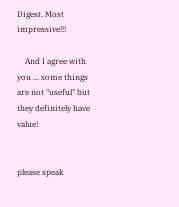Digest. Most impressive!!!

    And I agree with you ... some things are not "useful" but they definitely have value!


please speak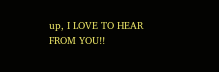up, I LOVE TO HEAR FROM YOU!!